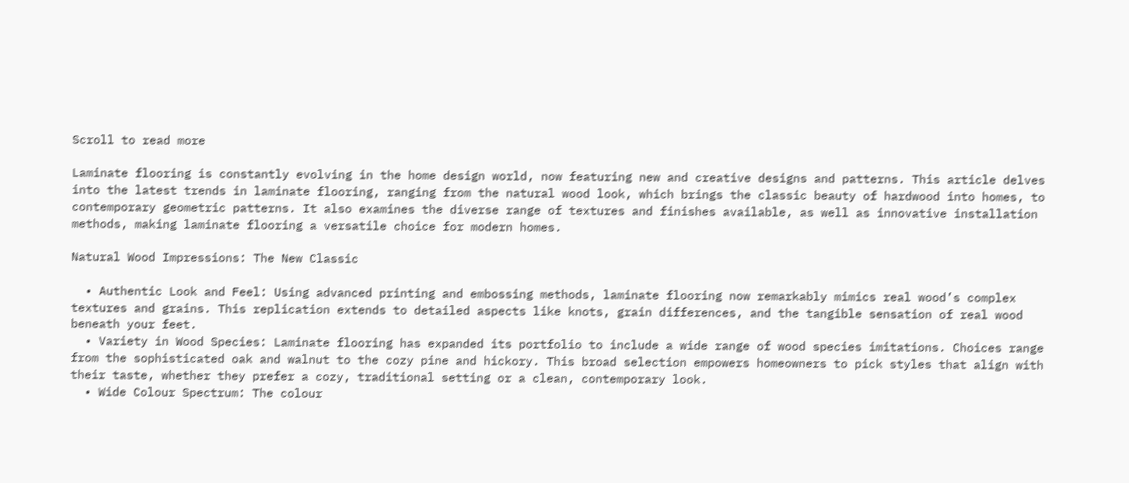Scroll to read more

Laminate flooring is constantly evolving in the home design world, now featuring new and creative designs and patterns. This article delves into the latest trends in laminate flooring, ranging from the natural wood look, which brings the classic beauty of hardwood into homes, to contemporary geometric patterns. It also examines the diverse range of textures and finishes available, as well as innovative installation methods, making laminate flooring a versatile choice for modern homes.

Natural Wood Impressions: The New Classic

  • Authentic Look and Feel: Using advanced printing and embossing methods, laminate flooring now remarkably mimics real wood’s complex textures and grains. This replication extends to detailed aspects like knots, grain differences, and the tangible sensation of real wood beneath your feet.
  • Variety in Wood Species: Laminate flooring has expanded its portfolio to include a wide range of wood species imitations. Choices range from the sophisticated oak and walnut to the cozy pine and hickory. This broad selection empowers homeowners to pick styles that align with their taste, whether they prefer a cozy, traditional setting or a clean, contemporary look.
  • Wide Colour Spectrum: The colour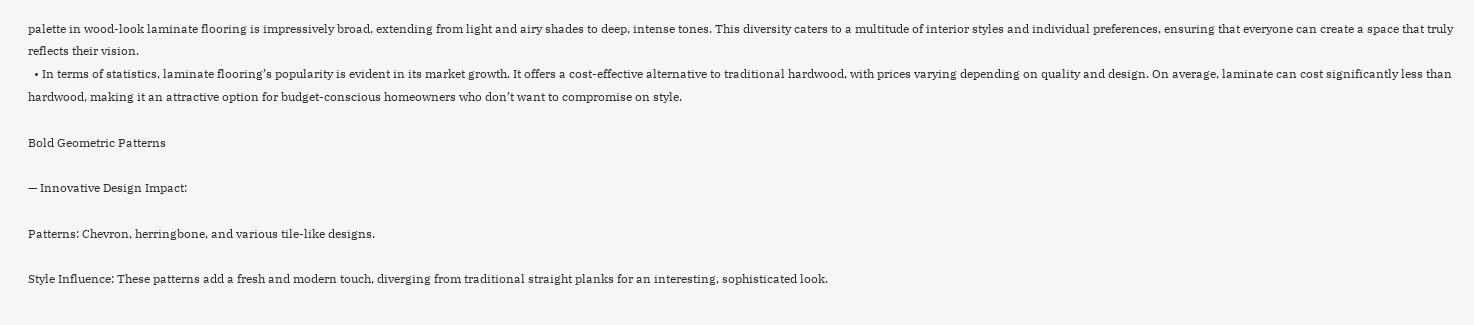palette in wood-look laminate flooring is impressively broad, extending from light and airy shades to deep, intense tones. This diversity caters to a multitude of interior styles and individual preferences, ensuring that everyone can create a space that truly reflects their vision.
  • In terms of statistics, laminate flooring’s popularity is evident in its market growth. It offers a cost-effective alternative to traditional hardwood, with prices varying depending on quality and design. On average, laminate can cost significantly less than hardwood, making it an attractive option for budget-conscious homeowners who don’t want to compromise on style.

Bold Geometric Patterns

— Innovative Design Impact:

Patterns: Chevron, herringbone, and various tile-like designs.

Style Influence: These patterns add a fresh and modern touch, diverging from traditional straight planks for an interesting, sophisticated look.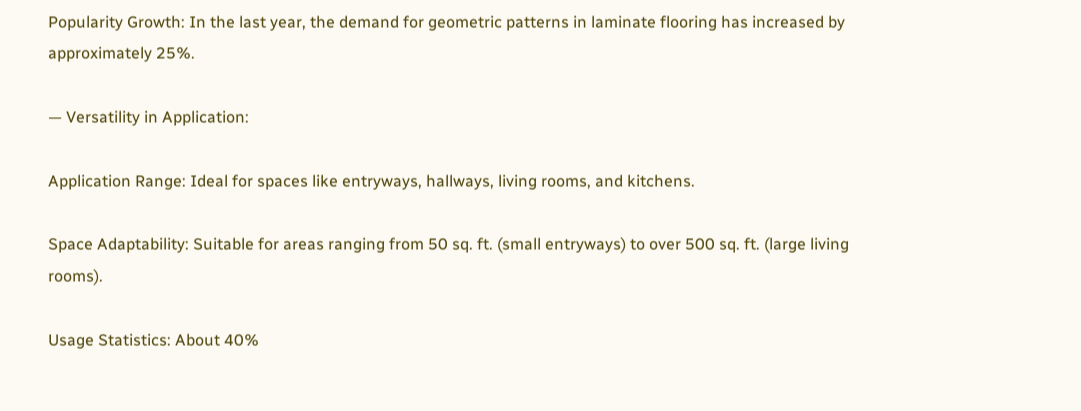Popularity Growth: In the last year, the demand for geometric patterns in laminate flooring has increased by approximately 25%.

— Versatility in Application:

Application Range: Ideal for spaces like entryways, hallways, living rooms, and kitchens.

Space Adaptability: Suitable for areas ranging from 50 sq. ft. (small entryways) to over 500 sq. ft. (large living rooms).

Usage Statistics: About 40%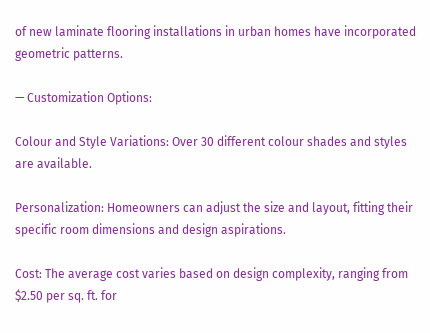of new laminate flooring installations in urban homes have incorporated geometric patterns.

— Customization Options:

Colour and Style Variations: Over 30 different colour shades and styles are available.

Personalization: Homeowners can adjust the size and layout, fitting their specific room dimensions and design aspirations.

Cost: The average cost varies based on design complexity, ranging from $2.50 per sq. ft. for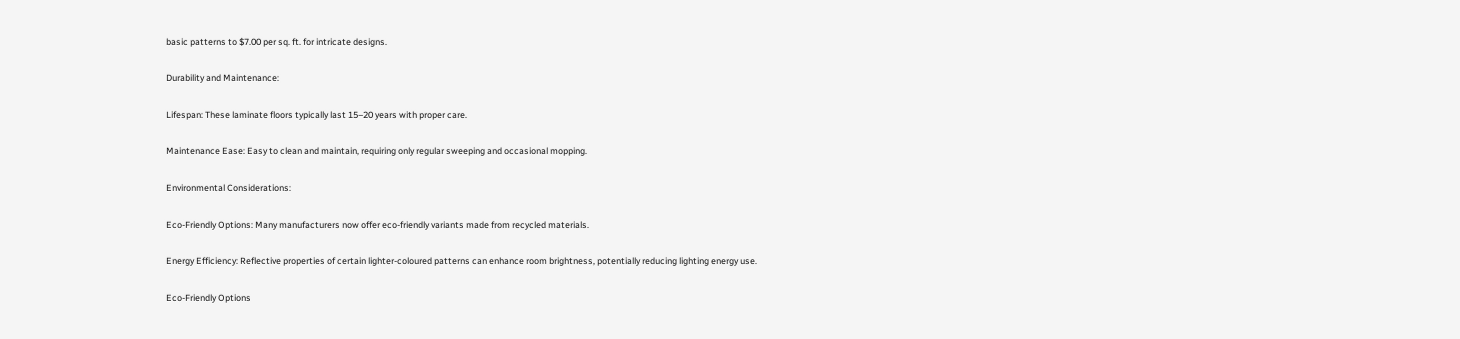basic patterns to $7.00 per sq. ft. for intricate designs.

Durability and Maintenance:

Lifespan: These laminate floors typically last 15–20 years with proper care.

Maintenance Ease: Easy to clean and maintain, requiring only regular sweeping and occasional mopping.

Environmental Considerations:

Eco-Friendly Options: Many manufacturers now offer eco-friendly variants made from recycled materials.

Energy Efficiency: Reflective properties of certain lighter-coloured patterns can enhance room brightness, potentially reducing lighting energy use.

Eco-Friendly Options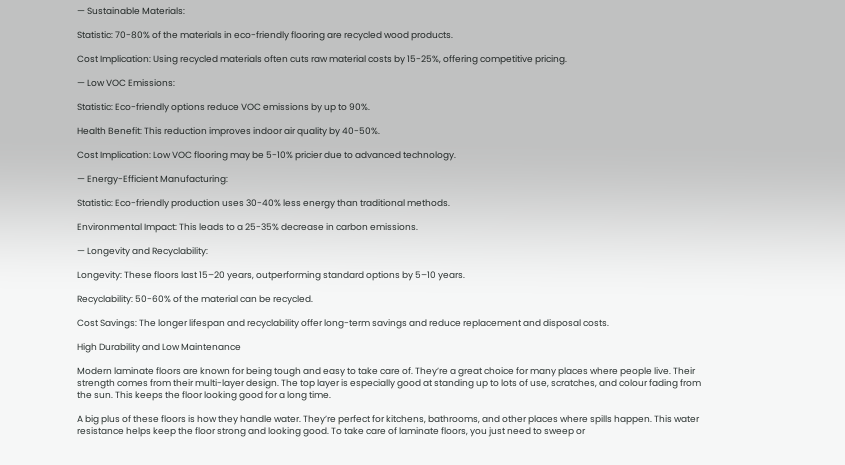— Sustainable Materials:

Statistic: 70-80% of the materials in eco-friendly flooring are recycled wood products.

Cost Implication: Using recycled materials often cuts raw material costs by 15-25%, offering competitive pricing.

— Low VOC Emissions:

Statistic: Eco-friendly options reduce VOC emissions by up to 90%.

Health Benefit: This reduction improves indoor air quality by 40-50%.

Cost Implication: Low VOC flooring may be 5-10% pricier due to advanced technology.

— Energy-Efficient Manufacturing:

Statistic: Eco-friendly production uses 30-40% less energy than traditional methods.

Environmental Impact: This leads to a 25-35% decrease in carbon emissions.

— Longevity and Recyclability:

Longevity: These floors last 15–20 years, outperforming standard options by 5–10 years.

Recyclability: 50-60% of the material can be recycled.

Cost Savings: The longer lifespan and recyclability offer long-term savings and reduce replacement and disposal costs.

High Durability and Low Maintenance

Modern laminate floors are known for being tough and easy to take care of. They’re a great choice for many places where people live. Their strength comes from their multi-layer design. The top layer is especially good at standing up to lots of use, scratches, and colour fading from the sun. This keeps the floor looking good for a long time.

A big plus of these floors is how they handle water. They’re perfect for kitchens, bathrooms, and other places where spills happen. This water resistance helps keep the floor strong and looking good. To take care of laminate floors, you just need to sweep or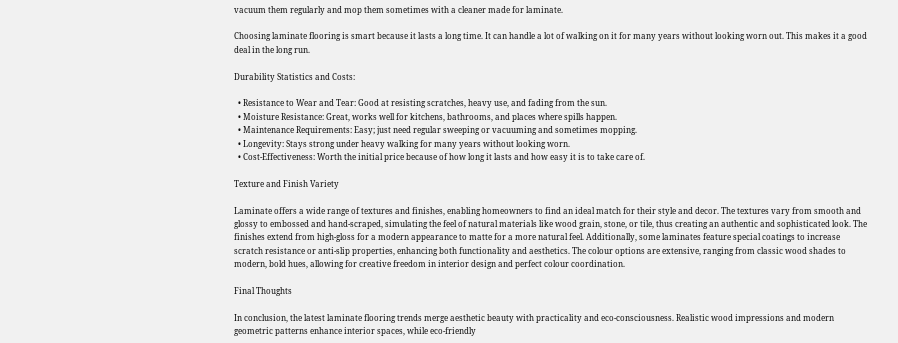vacuum them regularly and mop them sometimes with a cleaner made for laminate.

Choosing laminate flooring is smart because it lasts a long time. It can handle a lot of walking on it for many years without looking worn out. This makes it a good deal in the long run.

Durability Statistics and Costs:

  • Resistance to Wear and Tear: Good at resisting scratches, heavy use, and fading from the sun.
  • Moisture Resistance: Great, works well for kitchens, bathrooms, and places where spills happen.
  • Maintenance Requirements: Easy; just need regular sweeping or vacuuming and sometimes mopping.
  • Longevity: Stays strong under heavy walking for many years without looking worn.
  • Cost-Effectiveness: Worth the initial price because of how long it lasts and how easy it is to take care of.

Texture and Finish Variety

Laminate offers a wide range of textures and finishes, enabling homeowners to find an ideal match for their style and decor. The textures vary from smooth and glossy to embossed and hand-scraped, simulating the feel of natural materials like wood grain, stone, or tile, thus creating an authentic and sophisticated look. The finishes extend from high-gloss for a modern appearance to matte for a more natural feel. Additionally, some laminates feature special coatings to increase scratch resistance or anti-slip properties, enhancing both functionality and aesthetics. The colour options are extensive, ranging from classic wood shades to modern, bold hues, allowing for creative freedom in interior design and perfect colour coordination.

Final Thoughts

In conclusion, the latest laminate flooring trends merge aesthetic beauty with practicality and eco-consciousness. Realistic wood impressions and modern geometric patterns enhance interior spaces, while eco-friendly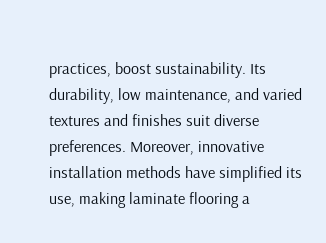practices, boost sustainability. Its durability, low maintenance, and varied textures and finishes suit diverse preferences. Moreover, innovative installation methods have simplified its use, making laminate flooring a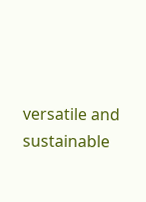versatile and sustainable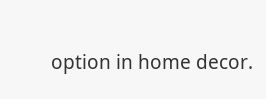option in home decor.